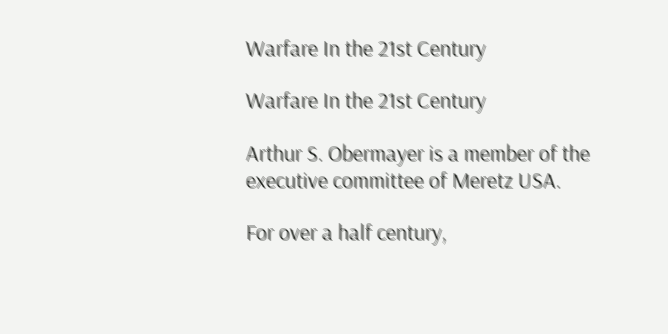Warfare In the 21st Century

Warfare In the 21st Century

Arthur S. Obermayer is a member of the executive committee of Meretz USA.

For over a half century,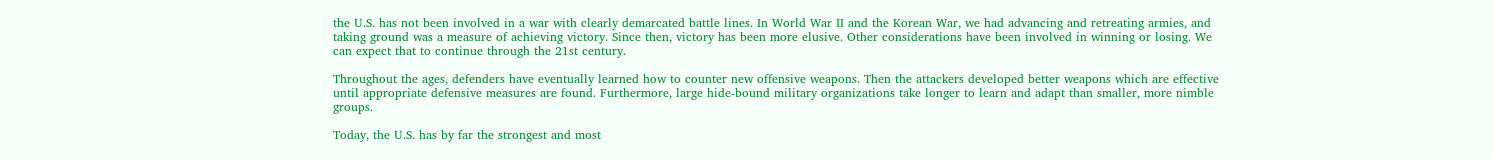the U.S. has not been involved in a war with clearly demarcated battle lines. In World War II and the Korean War, we had advancing and retreating armies, and taking ground was a measure of achieving victory. Since then, victory has been more elusive. Other considerations have been involved in winning or losing. We can expect that to continue through the 21st century.

Throughout the ages, defenders have eventually learned how to counter new offensive weapons. Then the attackers developed better weapons which are effective until appropriate defensive measures are found. Furthermore, large hide-bound military organizations take longer to learn and adapt than smaller, more nimble groups.

Today, the U.S. has by far the strongest and most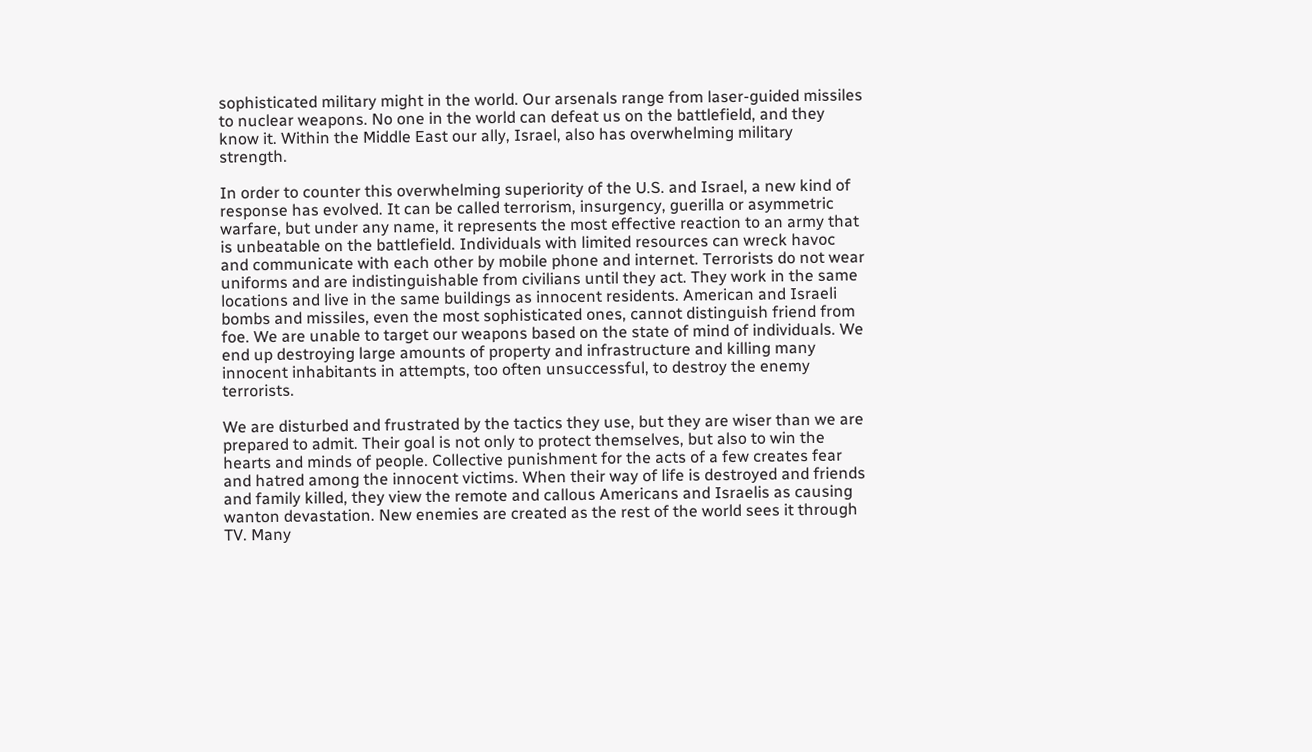sophisticated military might in the world. Our arsenals range from laser-guided missiles to nuclear weapons. No one in the world can defeat us on the battlefield, and they know it. Within the Middle East our ally, Israel, also has overwhelming military strength.

In order to counter this overwhelming superiority of the U.S. and Israel, a new kind of response has evolved. It can be called terrorism, insurgency, guerilla or asymmetric warfare, but under any name, it represents the most effective reaction to an army that is unbeatable on the battlefield. Individuals with limited resources can wreck havoc and communicate with each other by mobile phone and internet. Terrorists do not wear uniforms and are indistinguishable from civilians until they act. They work in the same locations and live in the same buildings as innocent residents. American and Israeli bombs and missiles, even the most sophisticated ones, cannot distinguish friend from foe. We are unable to target our weapons based on the state of mind of individuals. We end up destroying large amounts of property and infrastructure and killing many innocent inhabitants in attempts, too often unsuccessful, to destroy the enemy terrorists.

We are disturbed and frustrated by the tactics they use, but they are wiser than we are prepared to admit. Their goal is not only to protect themselves, but also to win the hearts and minds of people. Collective punishment for the acts of a few creates fear and hatred among the innocent victims. When their way of life is destroyed and friends and family killed, they view the remote and callous Americans and Israelis as causing wanton devastation. New enemies are created as the rest of the world sees it through TV. Many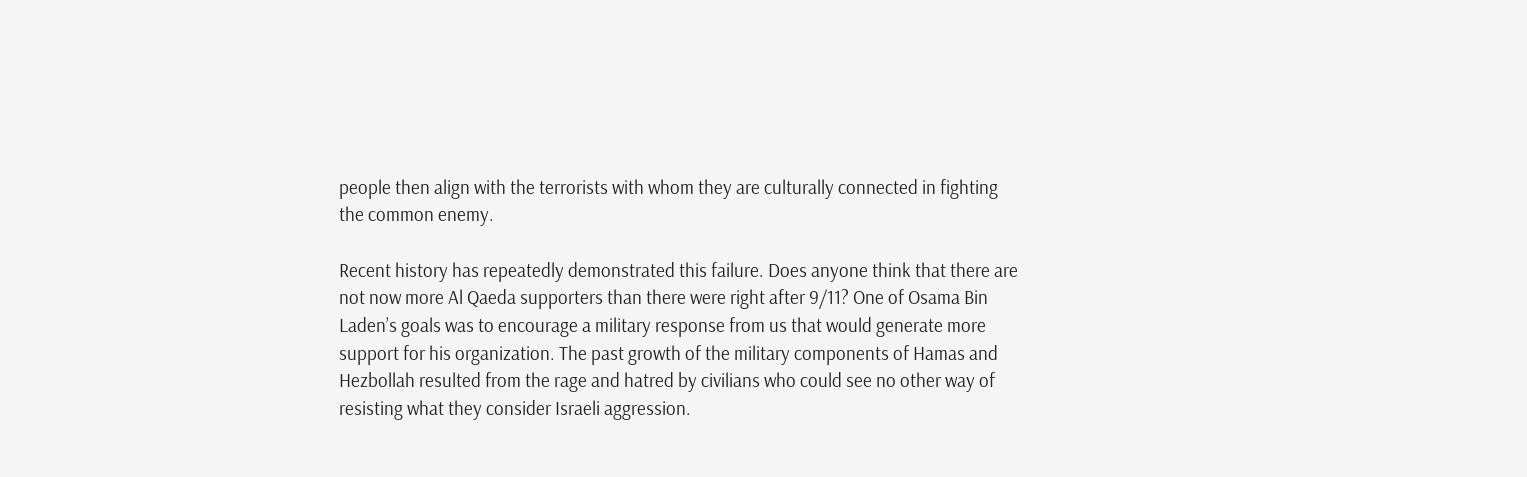people then align with the terrorists with whom they are culturally connected in fighting the common enemy.

Recent history has repeatedly demonstrated this failure. Does anyone think that there are not now more Al Qaeda supporters than there were right after 9/11? One of Osama Bin Laden’s goals was to encourage a military response from us that would generate more support for his organization. The past growth of the military components of Hamas and Hezbollah resulted from the rage and hatred by civilians who could see no other way of resisting what they consider Israeli aggression.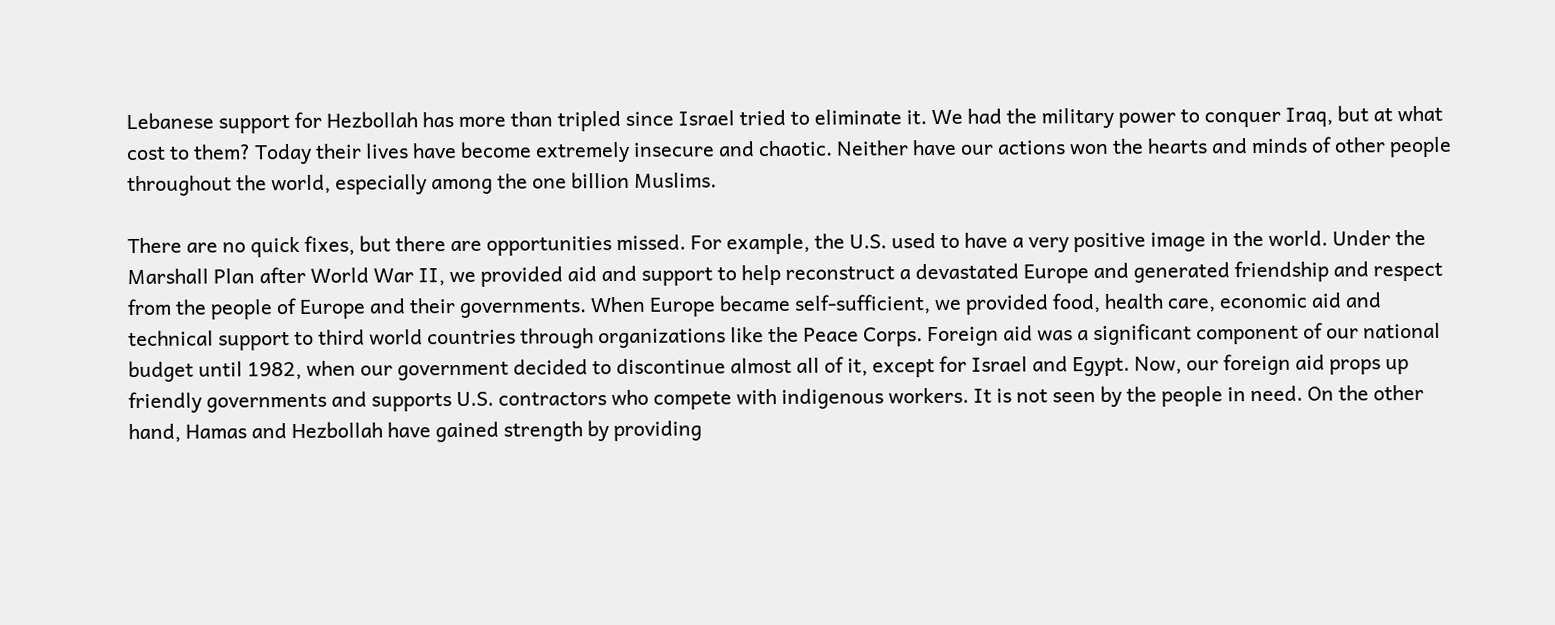Lebanese support for Hezbollah has more than tripled since Israel tried to eliminate it. We had the military power to conquer Iraq, but at what cost to them? Today their lives have become extremely insecure and chaotic. Neither have our actions won the hearts and minds of other people throughout the world, especially among the one billion Muslims.

There are no quick fixes, but there are opportunities missed. For example, the U.S. used to have a very positive image in the world. Under the Marshall Plan after World War II, we provided aid and support to help reconstruct a devastated Europe and generated friendship and respect from the people of Europe and their governments. When Europe became self-sufficient, we provided food, health care, economic aid and technical support to third world countries through organizations like the Peace Corps. Foreign aid was a significant component of our national budget until 1982, when our government decided to discontinue almost all of it, except for Israel and Egypt. Now, our foreign aid props up friendly governments and supports U.S. contractors who compete with indigenous workers. It is not seen by the people in need. On the other hand, Hamas and Hezbollah have gained strength by providing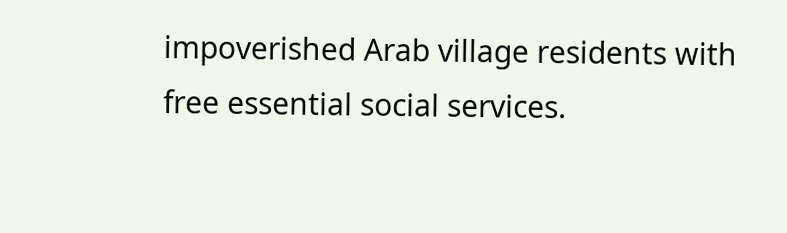impoverished Arab village residents with free essential social services.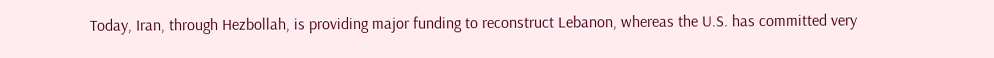Today, Iran, through Hezbollah, is providing major funding to reconstruct Lebanon, whereas the U.S. has committed very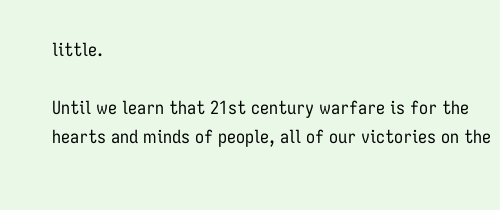little.

Until we learn that 21st century warfare is for the hearts and minds of people, all of our victories on the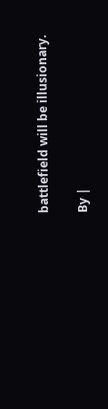battlefield will be illusionary.

By |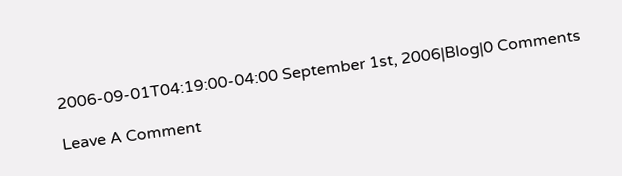2006-09-01T04:19:00-04:00 September 1st, 2006|Blog|0 Comments

Leave A Comment